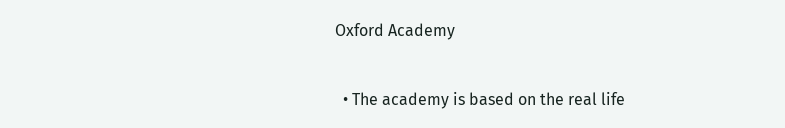Oxford Academy


  • The academy is based on the real life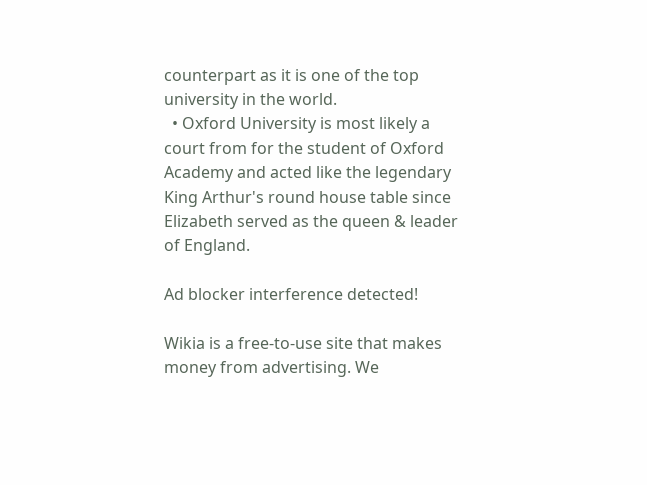counterpart as it is one of the top university in the world.
  • Oxford University is most likely a court from for the student of Oxford Academy and acted like the legendary King Arthur's round house table since Elizabeth served as the queen & leader of England.

Ad blocker interference detected!

Wikia is a free-to-use site that makes money from advertising. We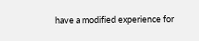have a modified experience for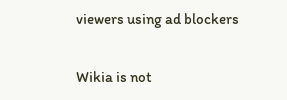viewers using ad blockers

Wikia is not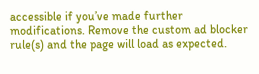accessible if you’ve made further modifications. Remove the custom ad blocker rule(s) and the page will load as expected.